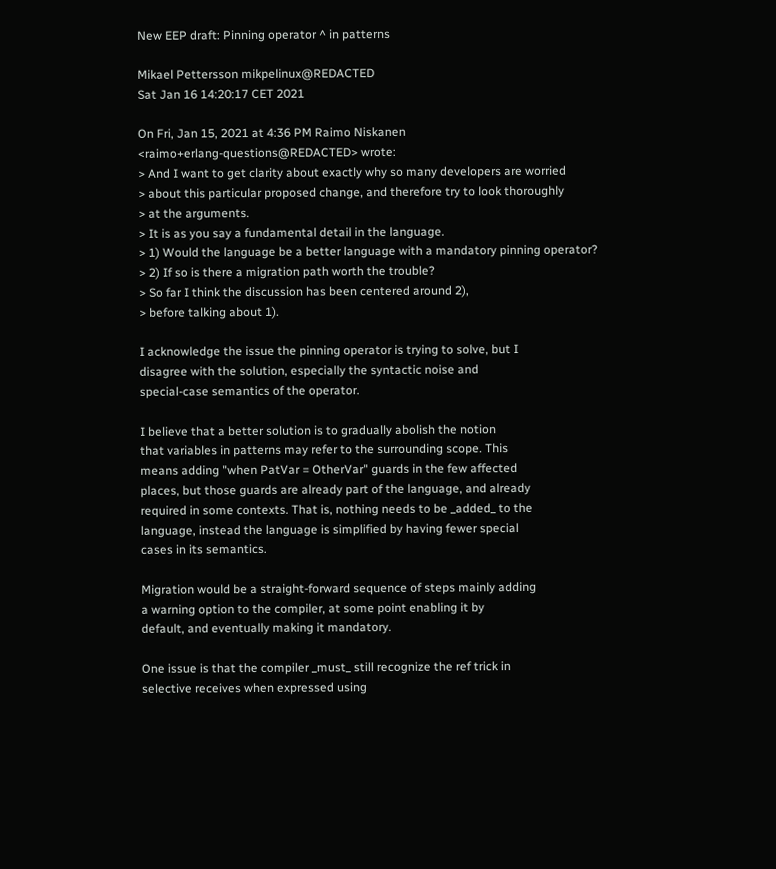New EEP draft: Pinning operator ^ in patterns

Mikael Pettersson mikpelinux@REDACTED
Sat Jan 16 14:20:17 CET 2021

On Fri, Jan 15, 2021 at 4:36 PM Raimo Niskanen
<raimo+erlang-questions@REDACTED> wrote:
> And I want to get clarity about exactly why so many developers are worried
> about this particular proposed change, and therefore try to look thoroughly
> at the arguments.
> It is as you say a fundamental detail in the language.
> 1) Would the language be a better language with a mandatory pinning operator?
> 2) If so is there a migration path worth the trouble?
> So far I think the discussion has been centered around 2),
> before talking about 1).

I acknowledge the issue the pinning operator is trying to solve, but I
disagree with the solution, especially the syntactic noise and
special-case semantics of the operator.

I believe that a better solution is to gradually abolish the notion
that variables in patterns may refer to the surrounding scope. This
means adding "when PatVar = OtherVar" guards in the few affected
places, but those guards are already part of the language, and already
required in some contexts. That is, nothing needs to be _added_ to the
language, instead the language is simplified by having fewer special
cases in its semantics.

Migration would be a straight-forward sequence of steps mainly adding
a warning option to the compiler, at some point enabling it by
default, and eventually making it mandatory.

One issue is that the compiler _must_ still recognize the ref trick in
selective receives when expressed using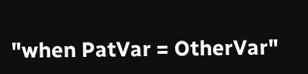"when PatVar = OtherVar"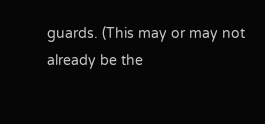guards. (This may or may not already be the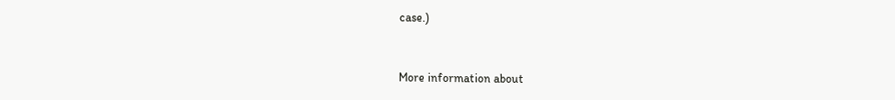case.)


More information about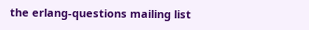the erlang-questions mailing list